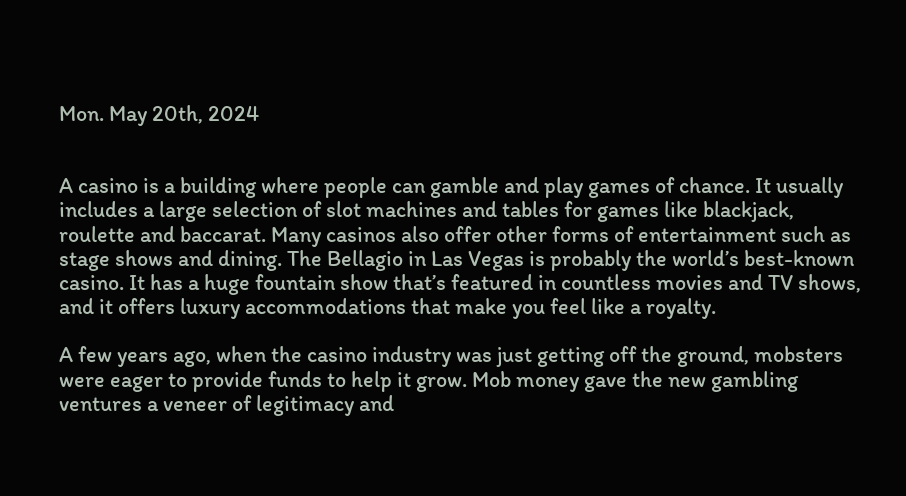Mon. May 20th, 2024


A casino is a building where people can gamble and play games of chance. It usually includes a large selection of slot machines and tables for games like blackjack, roulette and baccarat. Many casinos also offer other forms of entertainment such as stage shows and dining. The Bellagio in Las Vegas is probably the world’s best-known casino. It has a huge fountain show that’s featured in countless movies and TV shows, and it offers luxury accommodations that make you feel like a royalty.

A few years ago, when the casino industry was just getting off the ground, mobsters were eager to provide funds to help it grow. Mob money gave the new gambling ventures a veneer of legitimacy and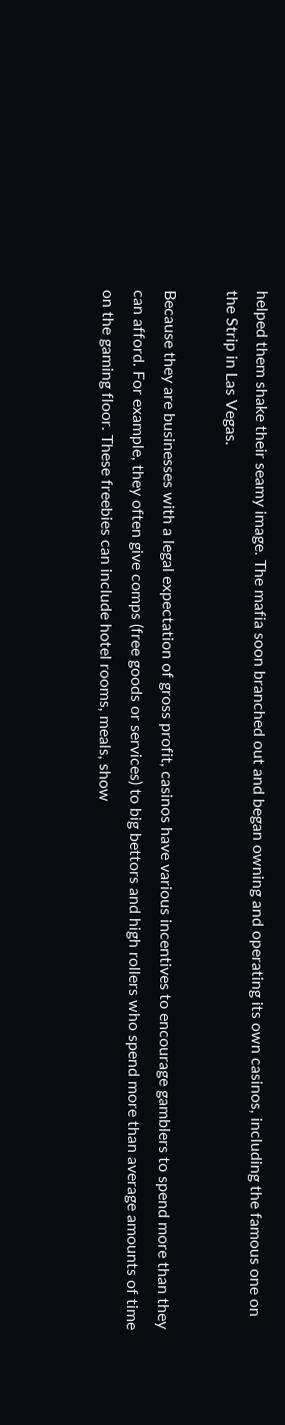helped them shake their seamy image. The mafia soon branched out and began owning and operating its own casinos, including the famous one on the Strip in Las Vegas.

Because they are businesses with a legal expectation of gross profit, casinos have various incentives to encourage gamblers to spend more than they can afford. For example, they often give comps (free goods or services) to big bettors and high rollers who spend more than average amounts of time on the gaming floor. These freebies can include hotel rooms, meals, show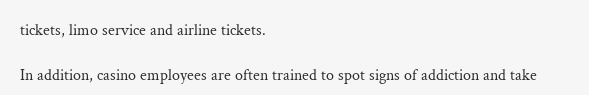tickets, limo service and airline tickets.

In addition, casino employees are often trained to spot signs of addiction and take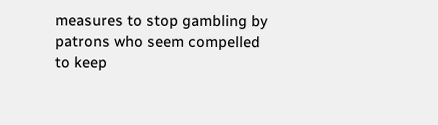measures to stop gambling by patrons who seem compelled to keep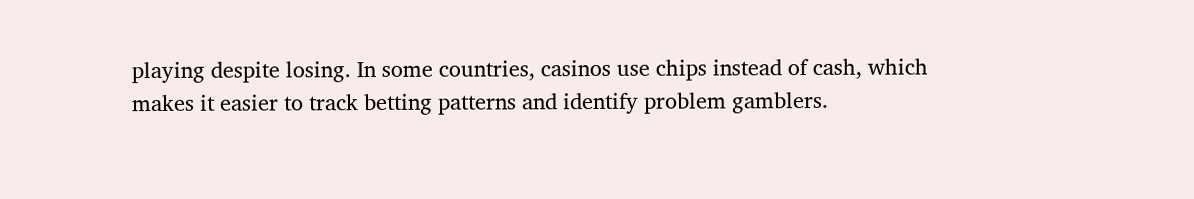playing despite losing. In some countries, casinos use chips instead of cash, which makes it easier to track betting patterns and identify problem gamblers.